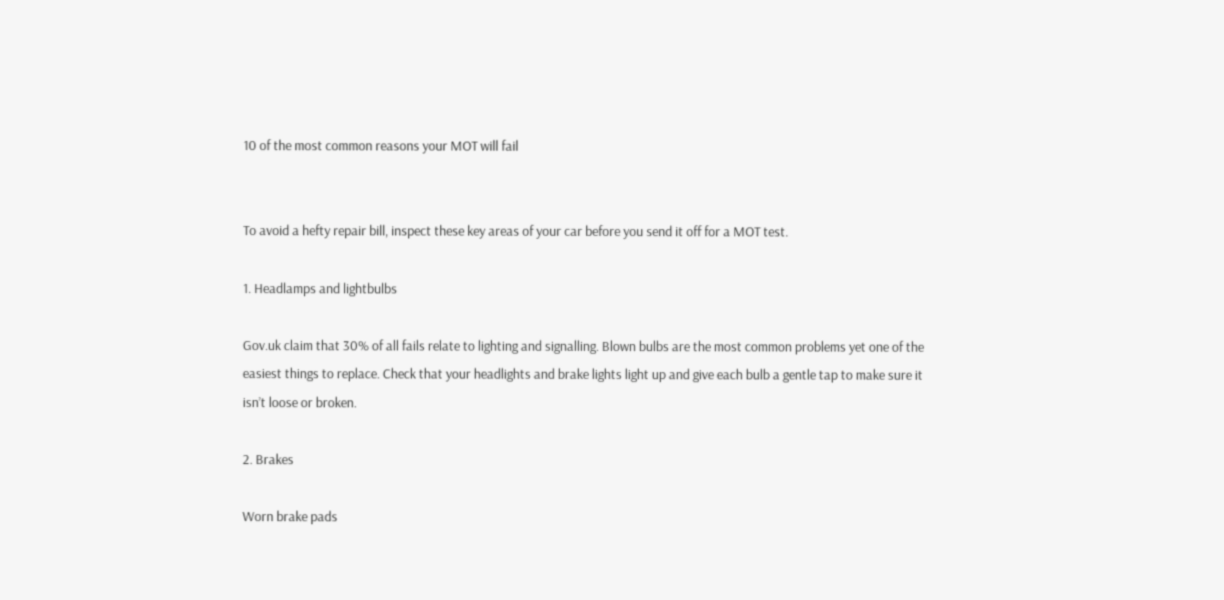10 of the most common reasons your MOT will fail


To avoid a hefty repair bill, inspect these key areas of your car before you send it off for a MOT test.

1. Headlamps and lightbulbs

Gov.uk claim that 30% of all fails relate to lighting and signalling. Blown bulbs are the most common problems yet one of the easiest things to replace. Check that your headlights and brake lights light up and give each bulb a gentle tap to make sure it isn’t loose or broken.

2. Brakes

Worn brake pads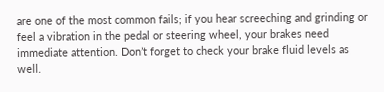are one of the most common fails; if you hear screeching and grinding or feel a vibration in the pedal or steering wheel, your brakes need immediate attention. Don’t forget to check your brake fluid levels as well.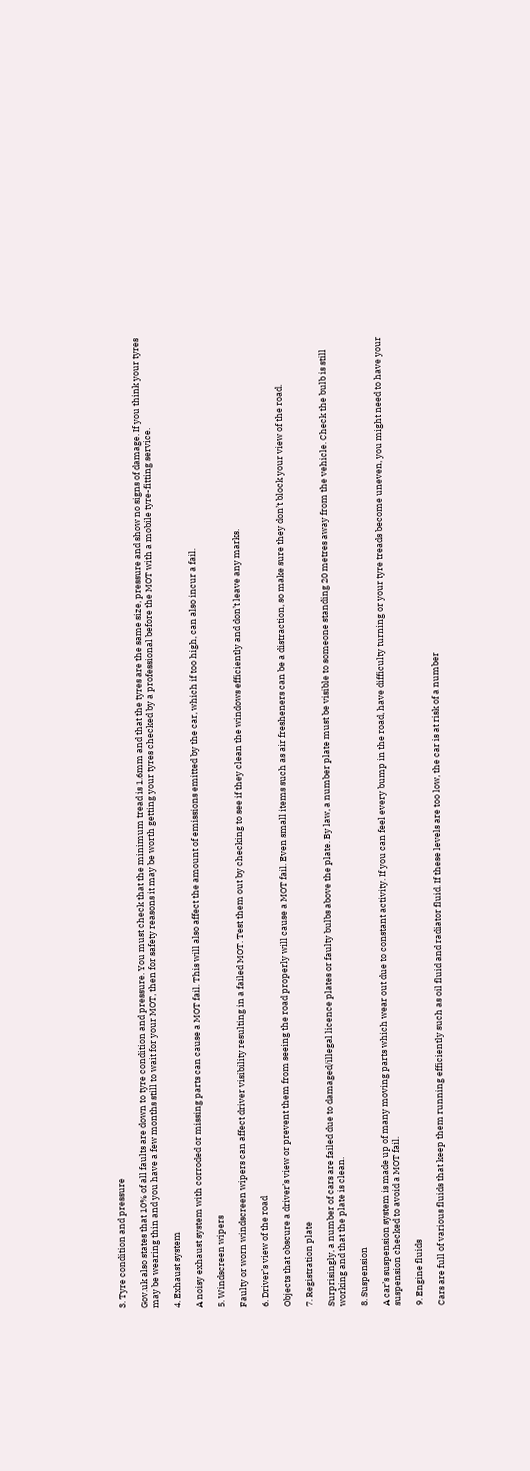3. Tyre condition and pressure

Gov.uk also states that 10% of all faults are down to tyre condition and pressure. You must check that the minimum tread is 1.6mm and that the tyres are the same size, pressure and show no signs of damage. If you think your tyres may be wearing thin and you have a few months still to wait for your MOT, then for safety reasons it may be worth getting your tyres checked by a professional before the MOT with a mobile tyre-fitting service.

4. Exhaust system

A noisy exhaust system with corroded or missing parts can cause a MOT fail. This will also affect the amount of emissions emitted by the car, which if too high, can also incur a fail.

5. Windscreen wipers

Faulty or worn windscreen wipers can affect driver visibility resulting in a failed MOT. Test them out by checking to see if they clean the windows efficiently and don’t leave any marks.

6. Driver’s view of the road

Objects that obscure a driver’s view or prevent them from seeing the road properly will cause a MOT fail. Even small items such as air fresheners can be a distraction, so make sure they don’t block your view of the road.

7. Registration plate

Surprisingly, a number of cars are failed due to damaged/illegal licence plates or faulty bulbs above the plate. By law, a number plate must be visible to someone standing 20 metres away from the vehicle. Check the bulb is still working and that the plate is clean.

8. Suspension

A car’s suspension system is made up of many moving parts which wear out due to constant activity. If you can feel every bump in the road, have difficulty turning or your tyre treads become uneven, you might need to have your suspension checked to avoid a MOT fail.

9. Engine fluids

Cars are full of various fluids that keep them running efficiently such as oil fluid and radiator fluid. If these levels are too low, the car is at risk of a number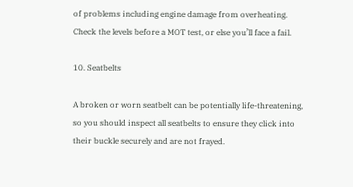of problems including engine damage from overheating. Check the levels before a MOT test, or else you’ll face a fail.

10. Seatbelts

A broken or worn seatbelt can be potentially life-threatening, so you should inspect all seatbelts to ensure they click into their buckle securely and are not frayed.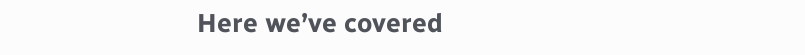Here we’ve covered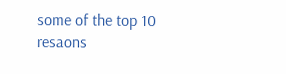some of the top 10 resaons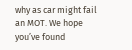why as car might fail an MOT. We hope you’ve found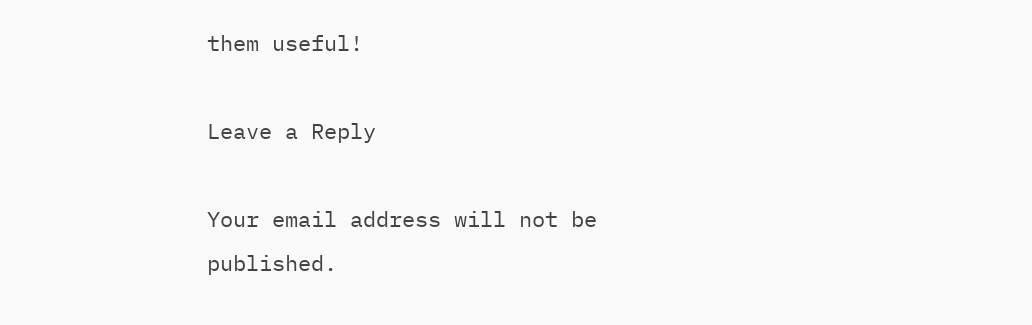them useful!

Leave a Reply

Your email address will not be published.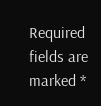Required fields are marked *